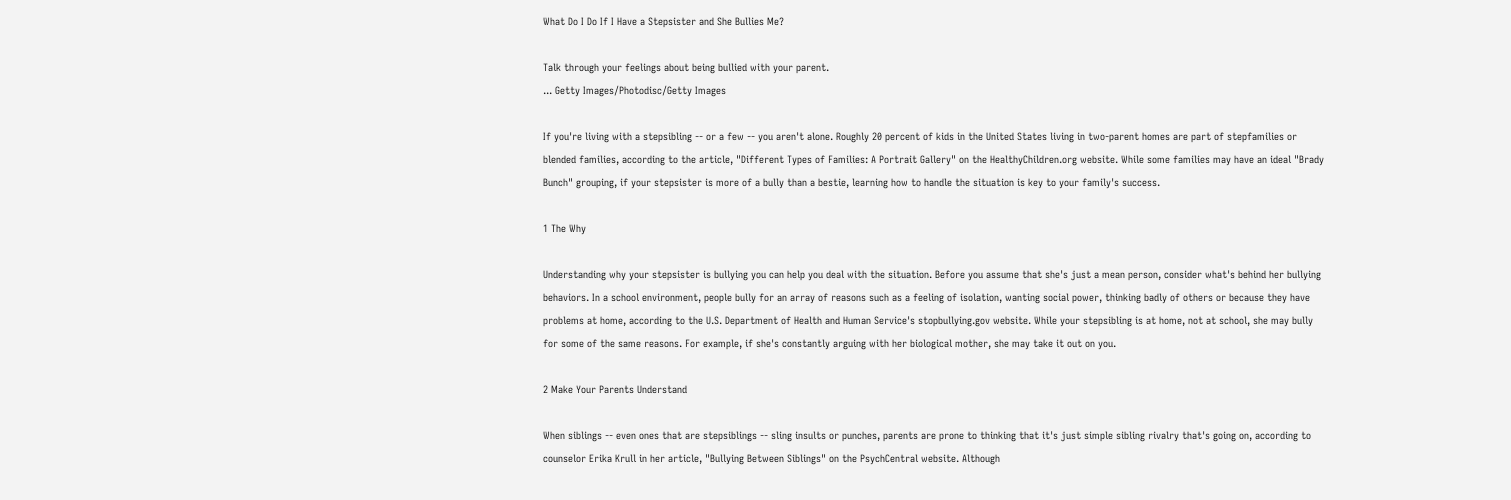What Do I Do If I Have a Stepsister and She Bullies Me?

Talk through your feelings about being bullied with your parent.
... Getty Images/Photodisc/Getty Images

If you're living with a stepsibling -- or a few -- you aren't alone. Roughly 20 percent of kids in the United States living in two-parent homes are part of stepfamilies or blended families, according to the article, "Different Types of Families: A Portrait Gallery" on the HealthyChildren.org website. While some families may have an ideal "Brady Bunch" grouping, if your stepsister is more of a bully than a bestie, learning how to handle the situation is key to your family's success.

1 The Why

Understanding why your stepsister is bullying you can help you deal with the situation. Before you assume that she's just a mean person, consider what's behind her bullying behaviors. In a school environment, people bully for an array of reasons such as a feeling of isolation, wanting social power, thinking badly of others or because they have problems at home, according to the U.S. Department of Health and Human Service's stopbullying.gov website. While your stepsibling is at home, not at school, she may bully for some of the same reasons. For example, if she's constantly arguing with her biological mother, she may take it out on you.

2 Make Your Parents Understand

When siblings -- even ones that are stepsiblings -- sling insults or punches, parents are prone to thinking that it's just simple sibling rivalry that's going on, according to counselor Erika Krull in her article, "Bullying Between Siblings" on the PsychCentral website. Although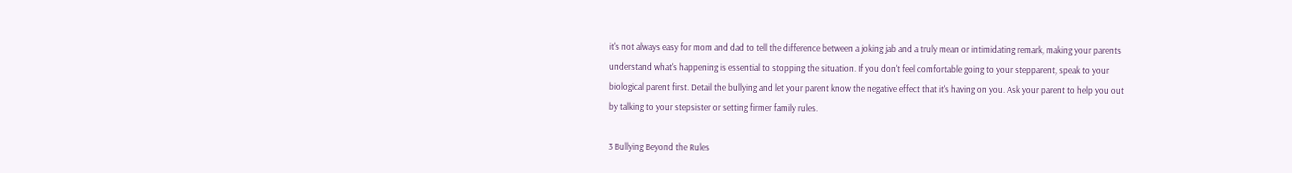it's not always easy for mom and dad to tell the difference between a joking jab and a truly mean or intimidating remark, making your parents understand what's happening is essential to stopping the situation. If you don't feel comfortable going to your stepparent, speak to your biological parent first. Detail the bullying and let your parent know the negative effect that it's having on you. Ask your parent to help you out by talking to your stepsister or setting firmer family rules.

3 Bullying Beyond the Rules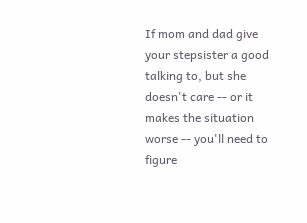If mom and dad give your stepsister a good talking to, but she doesn't care -- or it makes the situation worse -- you'll need to figure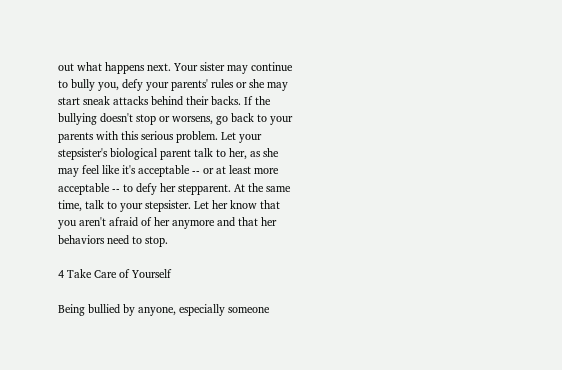out what happens next. Your sister may continue to bully you, defy your parents' rules or she may start sneak attacks behind their backs. If the bullying doesn't stop or worsens, go back to your parents with this serious problem. Let your stepsister's biological parent talk to her, as she may feel like it's acceptable -- or at least more acceptable -- to defy her stepparent. At the same time, talk to your stepsister. Let her know that you aren't afraid of her anymore and that her behaviors need to stop.

4 Take Care of Yourself

Being bullied by anyone, especially someone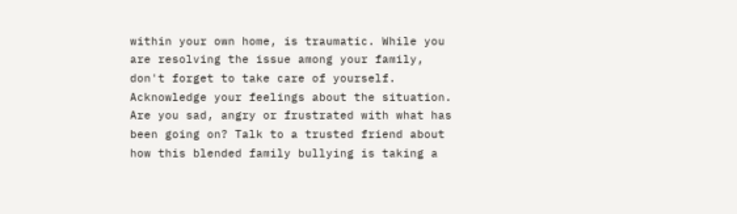within your own home, is traumatic. While you are resolving the issue among your family, don't forget to take care of yourself. Acknowledge your feelings about the situation. Are you sad, angry or frustrated with what has been going on? Talk to a trusted friend about how this blended family bullying is taking a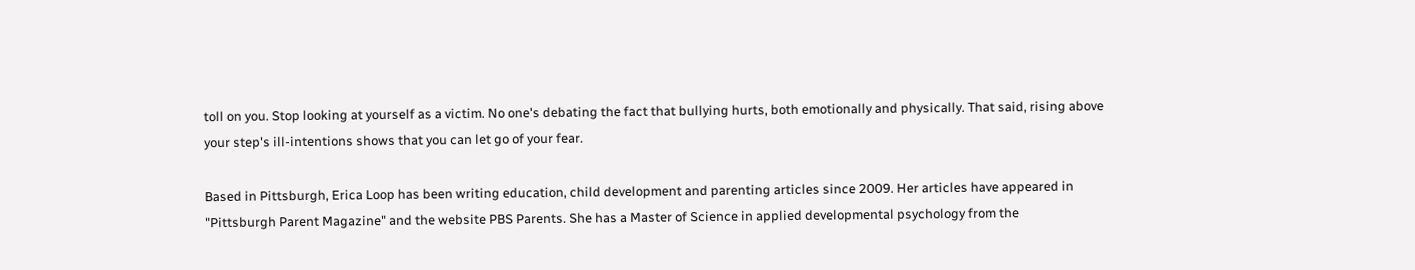toll on you. Stop looking at yourself as a victim. No one's debating the fact that bullying hurts, both emotionally and physically. That said, rising above your step's ill-intentions shows that you can let go of your fear.

Based in Pittsburgh, Erica Loop has been writing education, child development and parenting articles since 2009. Her articles have appeared in "Pittsburgh Parent Magazine" and the website PBS Parents. She has a Master of Science in applied developmental psychology from the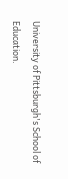University of Pittsburgh's School of Education.